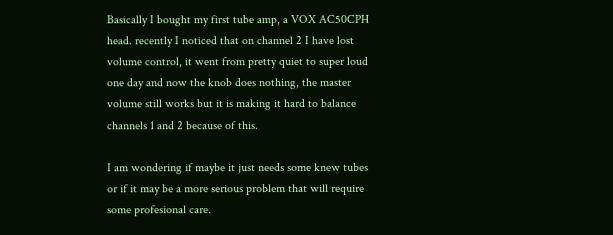Basically I bought my first tube amp, a VOX AC50CPH head. recently I noticed that on channel 2 I have lost volume control, it went from pretty quiet to super loud one day and now the knob does nothing, the master volume still works but it is making it hard to balance channels 1 and 2 because of this.

I am wondering if maybe it just needs some knew tubes or if it may be a more serious problem that will require some profesional care.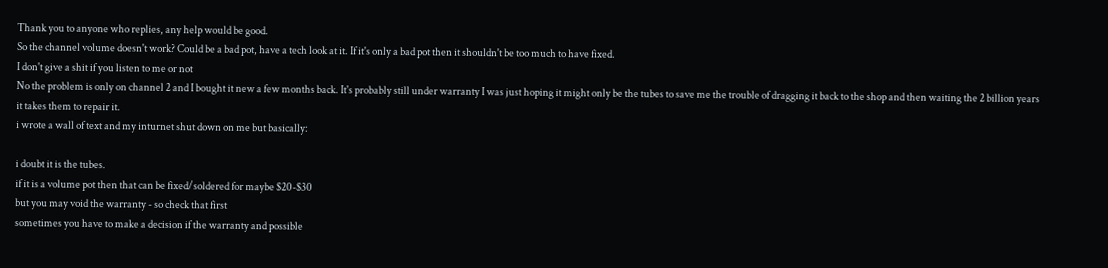Thank you to anyone who replies, any help would be good.
So the channel volume doesn't work? Could be a bad pot, have a tech look at it. If it's only a bad pot then it shouldn't be too much to have fixed.
I don't give a shit if you listen to me or not
No the problem is only on channel 2 and I bought it new a few months back. It's probably still under warranty I was just hoping it might only be the tubes to save me the trouble of dragging it back to the shop and then waiting the 2 billion years it takes them to repair it.
i wrote a wall of text and my inturnet shut down on me but basically:

i doubt it is the tubes.
if it is a volume pot then that can be fixed/soldered for maybe $20-$30
but you may void the warranty - so check that first
sometimes you have to make a decision if the warranty and possible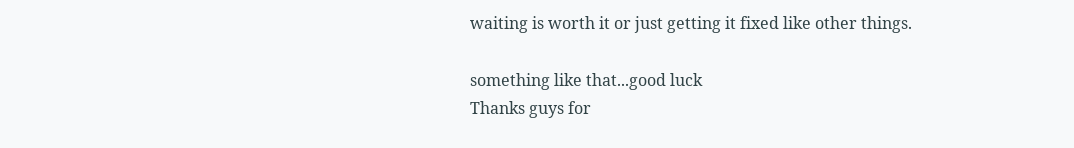waiting is worth it or just getting it fixed like other things.

something like that...good luck
Thanks guys for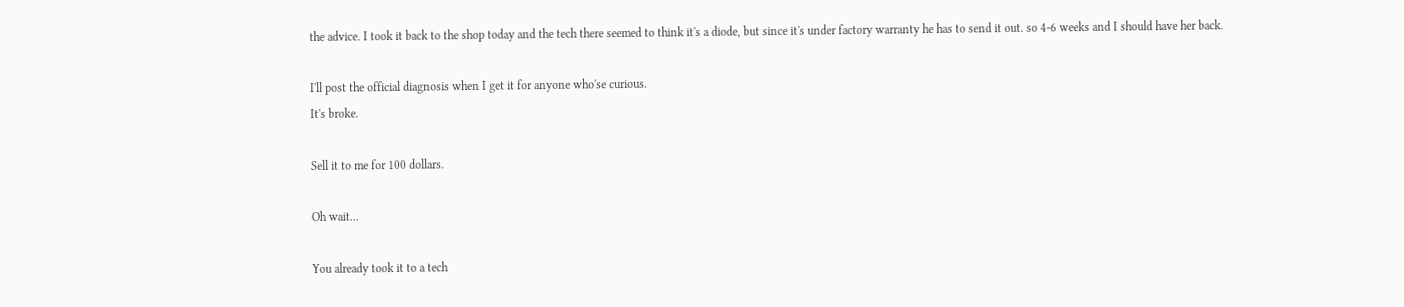the advice. I took it back to the shop today and the tech there seemed to think it's a diode, but since it's under factory warranty he has to send it out. so 4-6 weeks and I should have her back.

I'll post the official diagnosis when I get it for anyone who'se curious.
It's broke.

Sell it to me for 100 dollars.

Oh wait...

You already took it to a tech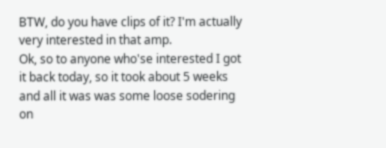BTW, do you have clips of it? I'm actually very interested in that amp.
Ok, so to anyone who'se interested I got it back today, so it took about 5 weeks and all it was was some loose sodering on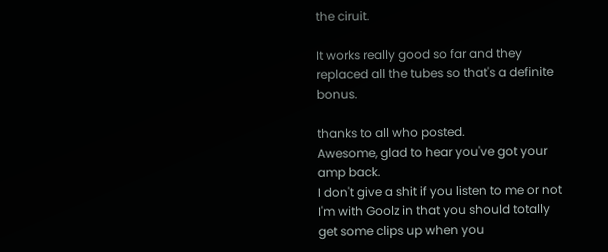the ciruit.

It works really good so far and they replaced all the tubes so that's a definite bonus.

thanks to all who posted.
Awesome, glad to hear you've got your amp back.
I don't give a shit if you listen to me or not
I'm with Goolz in that you should totally get some clips up when you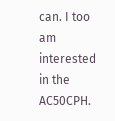can. I too am interested in the AC50CPH.